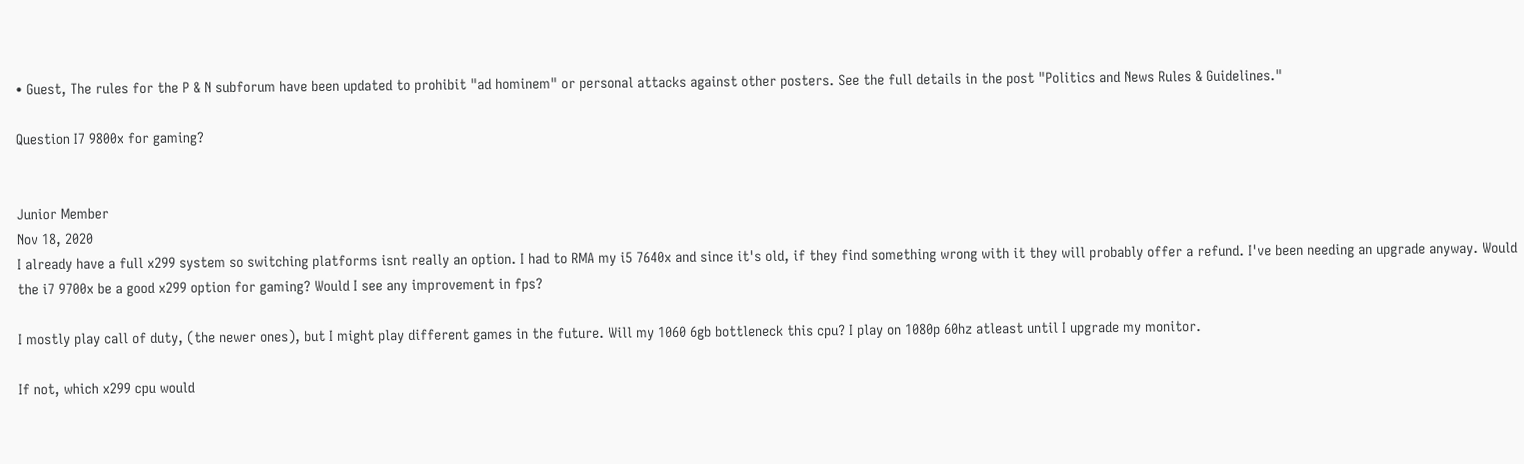• Guest, The rules for the P & N subforum have been updated to prohibit "ad hominem" or personal attacks against other posters. See the full details in the post "Politics and News Rules & Guidelines."

Question I7 9800x for gaming?


Junior Member
Nov 18, 2020
I already have a full x299 system so switching platforms isnt really an option. I had to RMA my i5 7640x and since it's old, if they find something wrong with it they will probably offer a refund. I've been needing an upgrade anyway. Would the i7 9700x be a good x299 option for gaming? Would I see any improvement in fps?

I mostly play call of duty, (the newer ones), but I might play different games in the future. Will my 1060 6gb bottleneck this cpu? I play on 1080p 60hz atleast until I upgrade my monitor.

If not, which x299 cpu would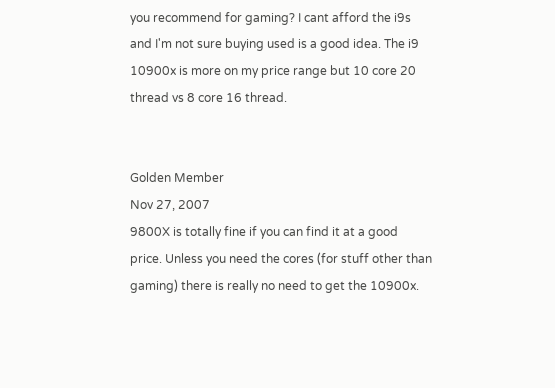you recommend for gaming? I cant afford the i9s and I'm not sure buying used is a good idea. The i9 10900x is more on my price range but 10 core 20 thread vs 8 core 16 thread.


Golden Member
Nov 27, 2007
9800X is totally fine if you can find it at a good price. Unless you need the cores (for stuff other than gaming) there is really no need to get the 10900x.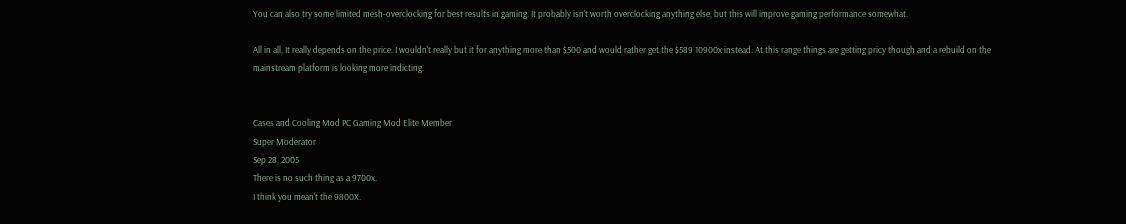You can also try some limited mesh-overclocking for best results in gaming. It probably isn't worth overclocking anything else, but this will improve gaming performance somewhat.

All in all, It really depends on the price. I wouldn't really but it for anything more than $500 and would rather get the $589 10900x instead. At this range things are getting pricy though and a rebuild on the mainstream platform is looking more indicting.


Cases and Cooling Mod PC Gaming Mod Elite Member
Super Moderator
Sep 28, 2005
There is no such thing as a 9700x.
I think you mean't the 9800X.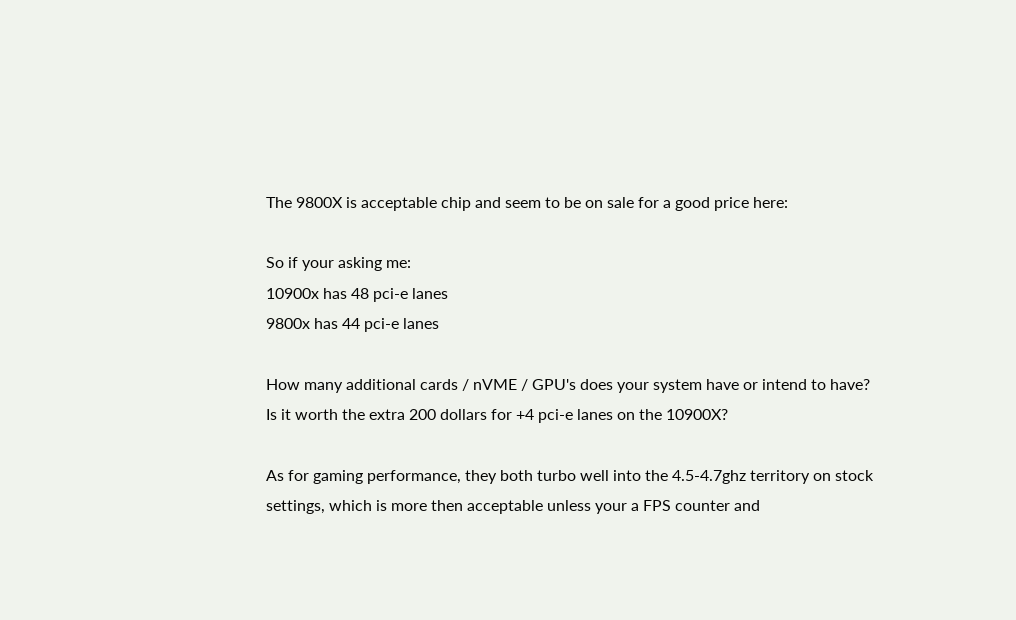The 9800X is acceptable chip and seem to be on sale for a good price here:

So if your asking me:
10900x has 48 pci-e lanes
9800x has 44 pci-e lanes

How many additional cards / nVME / GPU's does your system have or intend to have?
Is it worth the extra 200 dollars for +4 pci-e lanes on the 10900X?

As for gaming performance, they both turbo well into the 4.5-4.7ghz territory on stock settings, which is more then acceptable unless your a FPS counter and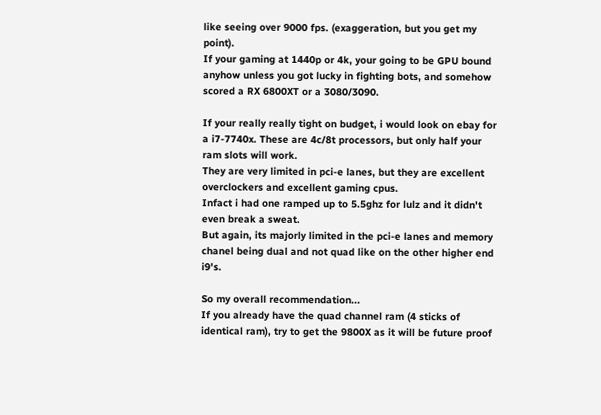like seeing over 9000 fps. (exaggeration, but you get my point).
If your gaming at 1440p or 4k, your going to be GPU bound anyhow unless you got lucky in fighting bots, and somehow scored a RX 6800XT or a 3080/3090.

If your really really tight on budget, i would look on ebay for a i7-7740x. These are 4c/8t processors, but only half your ram slots will work.
They are very limited in pci-e lanes, but they are excellent overclockers and excellent gaming cpus.
Infact i had one ramped up to 5.5ghz for lulz and it didn't even break a sweat.
But again, its majorly limited in the pci-e lanes and memory chanel being dual and not quad like on the other higher end i9's.

So my overall recommendation...
If you already have the quad channel ram (4 sticks of identical ram), try to get the 9800X as it will be future proof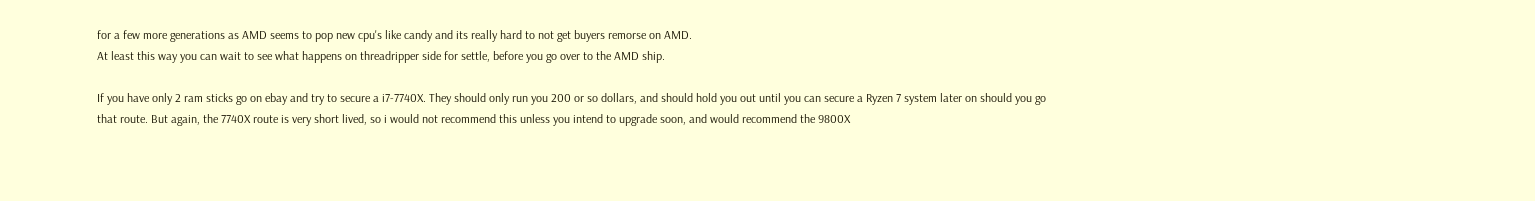for a few more generations as AMD seems to pop new cpu's like candy and its really hard to not get buyers remorse on AMD.
At least this way you can wait to see what happens on threadripper side for settle, before you go over to the AMD ship.

If you have only 2 ram sticks go on ebay and try to secure a i7-7740X. They should only run you 200 or so dollars, and should hold you out until you can secure a Ryzen 7 system later on should you go that route. But again, the 7740X route is very short lived, so i would not recommend this unless you intend to upgrade soon, and would recommend the 9800X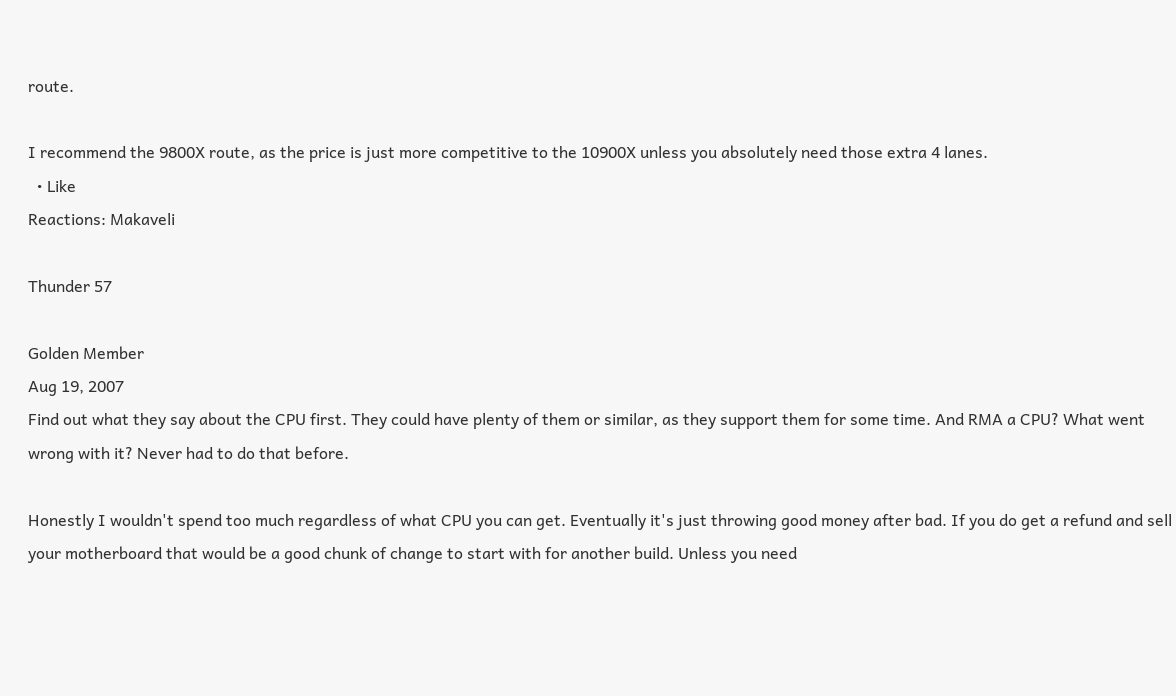route.

I recommend the 9800X route, as the price is just more competitive to the 10900X unless you absolutely need those extra 4 lanes.
  • Like
Reactions: Makaveli

Thunder 57

Golden Member
Aug 19, 2007
Find out what they say about the CPU first. They could have plenty of them or similar, as they support them for some time. And RMA a CPU? What went wrong with it? Never had to do that before.

Honestly I wouldn't spend too much regardless of what CPU you can get. Eventually it's just throwing good money after bad. If you do get a refund and sell your motherboard that would be a good chunk of change to start with for another build. Unless you need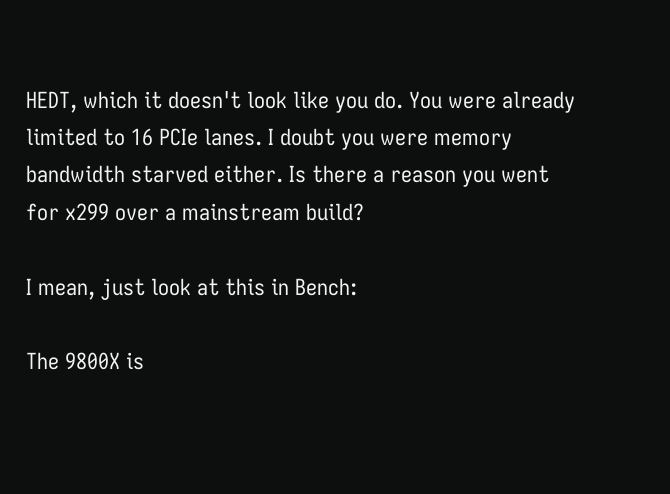HEDT, which it doesn't look like you do. You were already limited to 16 PCIe lanes. I doubt you were memory bandwidth starved either. Is there a reason you went for x299 over a mainstream build?

I mean, just look at this in Bench:

The 9800X is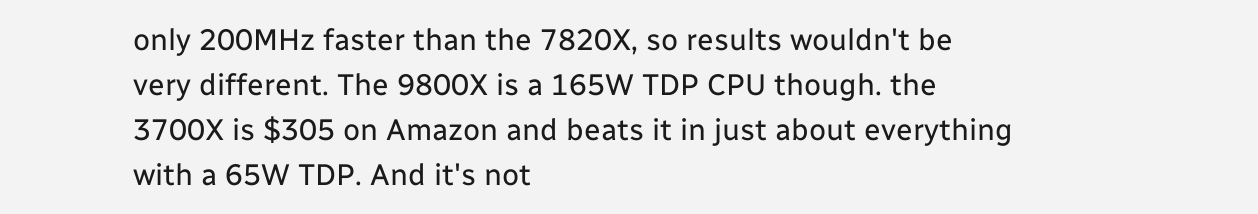only 200MHz faster than the 7820X, so results wouldn't be very different. The 9800X is a 165W TDP CPU though. the 3700X is $305 on Amazon and beats it in just about everything with a 65W TDP. And it's not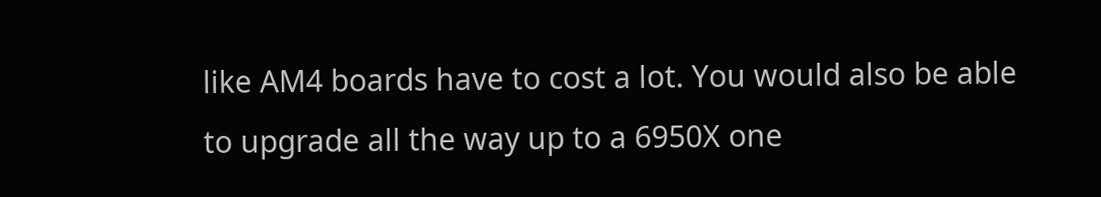like AM4 boards have to cost a lot. You would also be able to upgrade all the way up to a 6950X one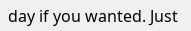day if you wanted. Just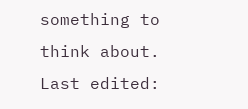something to think about.
Last edited: